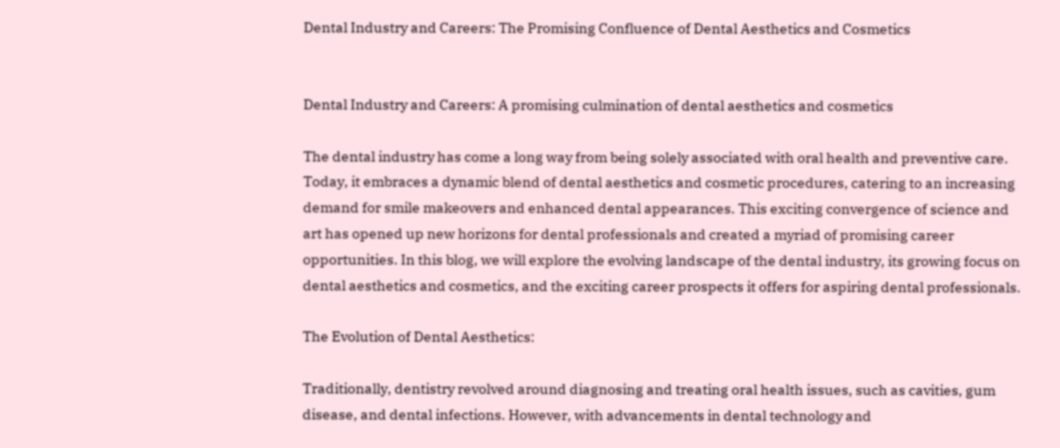Dental Industry and Careers: The Promising Confluence of Dental Aesthetics and Cosmetics


Dental Industry and Careers: A promising culmination of dental aesthetics and cosmetics

The dental industry has come a long way from being solely associated with oral health and preventive care. Today, it embraces a dynamic blend of dental aesthetics and cosmetic procedures, catering to an increasing demand for smile makeovers and enhanced dental appearances. This exciting convergence of science and art has opened up new horizons for dental professionals and created a myriad of promising career opportunities. In this blog, we will explore the evolving landscape of the dental industry, its growing focus on dental aesthetics and cosmetics, and the exciting career prospects it offers for aspiring dental professionals.

The Evolution of Dental Aesthetics:

Traditionally, dentistry revolved around diagnosing and treating oral health issues, such as cavities, gum disease, and dental infections. However, with advancements in dental technology and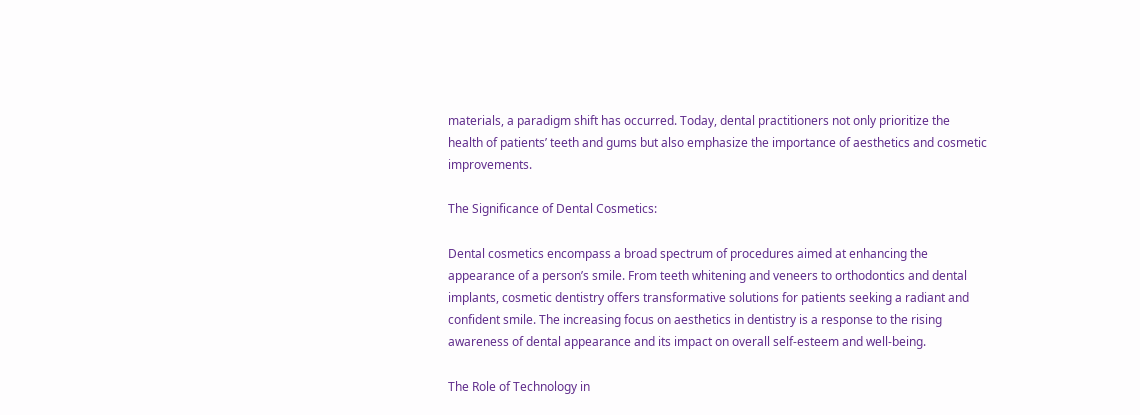materials, a paradigm shift has occurred. Today, dental practitioners not only prioritize the health of patients’ teeth and gums but also emphasize the importance of aesthetics and cosmetic improvements.

The Significance of Dental Cosmetics:

Dental cosmetics encompass a broad spectrum of procedures aimed at enhancing the appearance of a person’s smile. From teeth whitening and veneers to orthodontics and dental implants, cosmetic dentistry offers transformative solutions for patients seeking a radiant and confident smile. The increasing focus on aesthetics in dentistry is a response to the rising awareness of dental appearance and its impact on overall self-esteem and well-being.

The Role of Technology in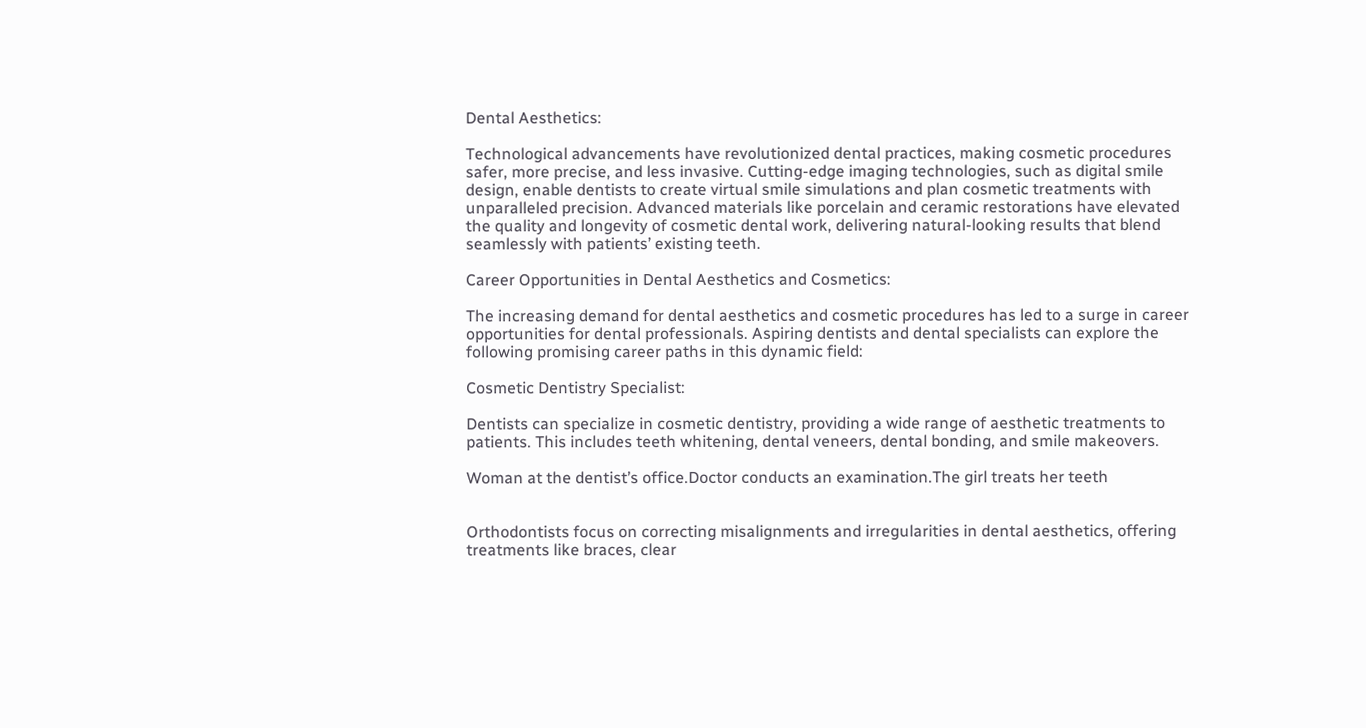Dental Aesthetics:

Technological advancements have revolutionized dental practices, making cosmetic procedures safer, more precise, and less invasive. Cutting-edge imaging technologies, such as digital smile design, enable dentists to create virtual smile simulations and plan cosmetic treatments with unparalleled precision. Advanced materials like porcelain and ceramic restorations have elevated the quality and longevity of cosmetic dental work, delivering natural-looking results that blend seamlessly with patients’ existing teeth.

Career Opportunities in Dental Aesthetics and Cosmetics:

The increasing demand for dental aesthetics and cosmetic procedures has led to a surge in career opportunities for dental professionals. Aspiring dentists and dental specialists can explore the following promising career paths in this dynamic field:

Cosmetic Dentistry Specialist:

Dentists can specialize in cosmetic dentistry, providing a wide range of aesthetic treatments to patients. This includes teeth whitening, dental veneers, dental bonding, and smile makeovers.

Woman at the dentist’s office.Doctor conducts an examination.The girl treats her teeth


Orthodontists focus on correcting misalignments and irregularities in dental aesthetics, offering treatments like braces, clear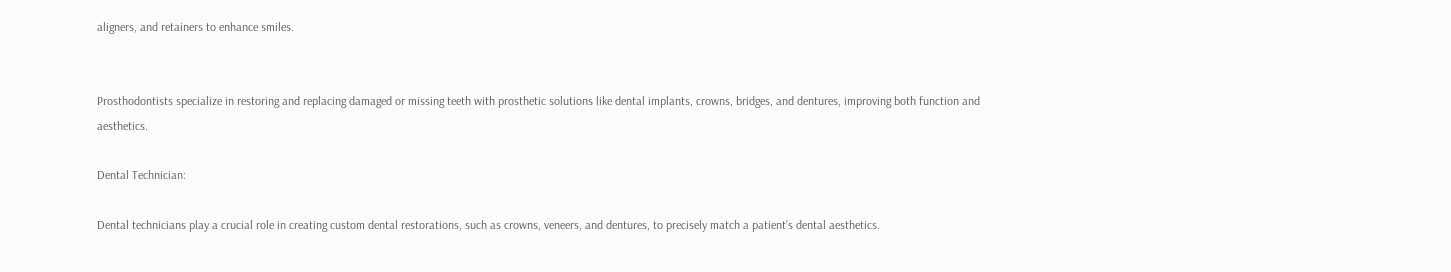aligners, and retainers to enhance smiles.


Prosthodontists specialize in restoring and replacing damaged or missing teeth with prosthetic solutions like dental implants, crowns, bridges, and dentures, improving both function and aesthetics.

Dental Technician:

Dental technicians play a crucial role in creating custom dental restorations, such as crowns, veneers, and dentures, to precisely match a patient’s dental aesthetics.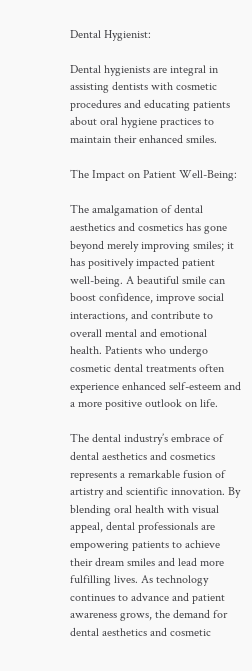Dental Hygienist:

Dental hygienists are integral in assisting dentists with cosmetic procedures and educating patients about oral hygiene practices to maintain their enhanced smiles.

The Impact on Patient Well-Being:

The amalgamation of dental aesthetics and cosmetics has gone beyond merely improving smiles; it has positively impacted patient well-being. A beautiful smile can boost confidence, improve social interactions, and contribute to overall mental and emotional health. Patients who undergo cosmetic dental treatments often experience enhanced self-esteem and a more positive outlook on life.

The dental industry’s embrace of dental aesthetics and cosmetics represents a remarkable fusion of artistry and scientific innovation. By blending oral health with visual appeal, dental professionals are empowering patients to achieve their dream smiles and lead more fulfilling lives. As technology continues to advance and patient awareness grows, the demand for dental aesthetics and cosmetic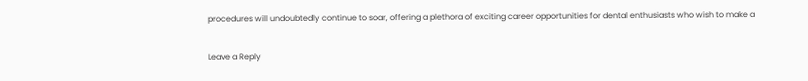procedures will undoubtedly continue to soar, offering a plethora of exciting career opportunities for dental enthusiasts who wish to make a

Leave a Reply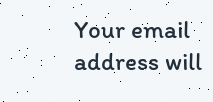Your email address will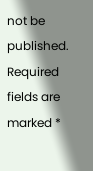not be published. Required fields are marked *